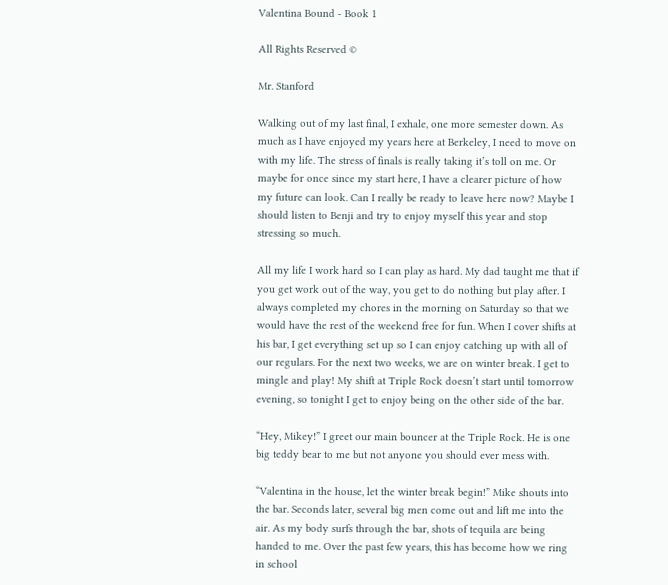Valentina Bound - Book 1

All Rights Reserved ©

Mr. Stanford

Walking out of my last final, I exhale, one more semester down. As much as I have enjoyed my years here at Berkeley, I need to move on with my life. The stress of finals is really taking it’s toll on me. Or maybe for once since my start here, I have a clearer picture of how my future can look. Can I really be ready to leave here now? Maybe I should listen to Benji and try to enjoy myself this year and stop stressing so much.

All my life I work hard so I can play as hard. My dad taught me that if you get work out of the way, you get to do nothing but play after. I always completed my chores in the morning on Saturday so that we would have the rest of the weekend free for fun. When I cover shifts at his bar, I get everything set up so I can enjoy catching up with all of our regulars. For the next two weeks, we are on winter break. I get to mingle and play! My shift at Triple Rock doesn’t start until tomorrow evening, so tonight I get to enjoy being on the other side of the bar.

“Hey, Mikey!” I greet our main bouncer at the Triple Rock. He is one big teddy bear to me but not anyone you should ever mess with.

“Valentina in the house, let the winter break begin!” Mike shouts into the bar. Seconds later, several big men come out and lift me into the air. As my body surfs through the bar, shots of tequila are being handed to me. Over the past few years, this has become how we ring in school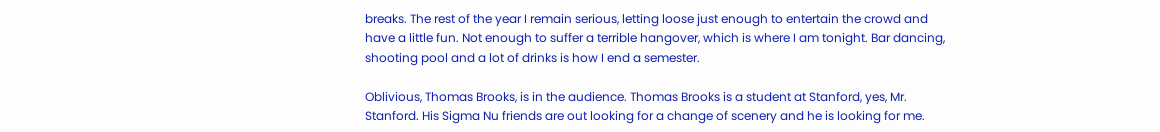breaks. The rest of the year I remain serious, letting loose just enough to entertain the crowd and have a little fun. Not enough to suffer a terrible hangover, which is where I am tonight. Bar dancing, shooting pool and a lot of drinks is how I end a semester.

Oblivious, Thomas Brooks, is in the audience. Thomas Brooks is a student at Stanford, yes, Mr. Stanford. His Sigma Nu friends are out looking for a change of scenery and he is looking for me.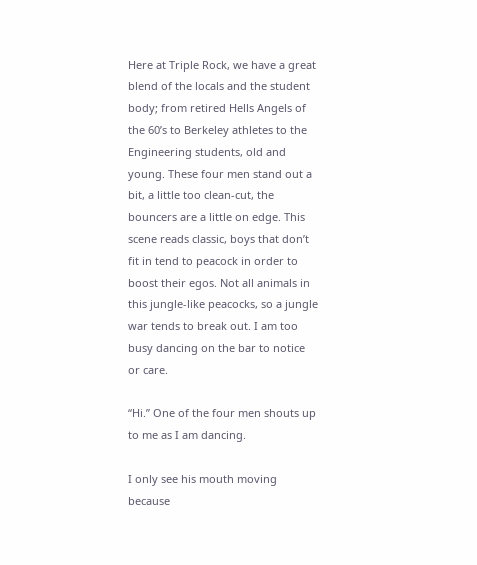Here at Triple Rock, we have a great blend of the locals and the student body; from retired Hells Angels of the 60’s to Berkeley athletes to the Engineering students, old and young. These four men stand out a bit, a little too clean-cut, the bouncers are a little on edge. This scene reads classic, boys that don’t fit in tend to peacock in order to boost their egos. Not all animals in this jungle-like peacocks, so a jungle war tends to break out. I am too busy dancing on the bar to notice or care.

“Hi.” One of the four men shouts up to me as I am dancing.

I only see his mouth moving because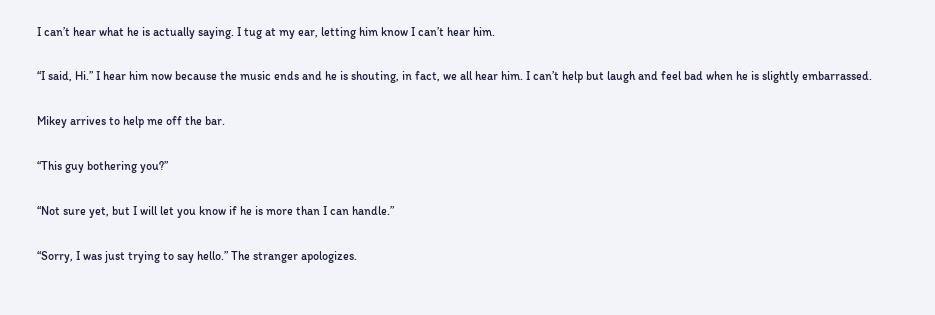I can’t hear what he is actually saying. I tug at my ear, letting him know I can’t hear him.

“I said, Hi.” I hear him now because the music ends and he is shouting, in fact, we all hear him. I can’t help but laugh and feel bad when he is slightly embarrassed.

Mikey arrives to help me off the bar.

“This guy bothering you?”

“Not sure yet, but I will let you know if he is more than I can handle.”

“Sorry, I was just trying to say hello.” The stranger apologizes.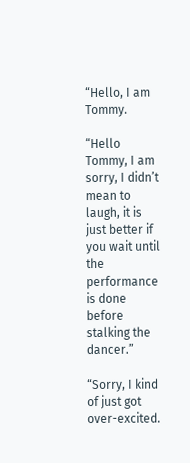“Hello, I am Tommy.

“Hello Tommy, I am sorry, I didn’t mean to laugh, it is just better if you wait until the performance is done before stalking the dancer.”

“Sorry, I kind of just got over-excited.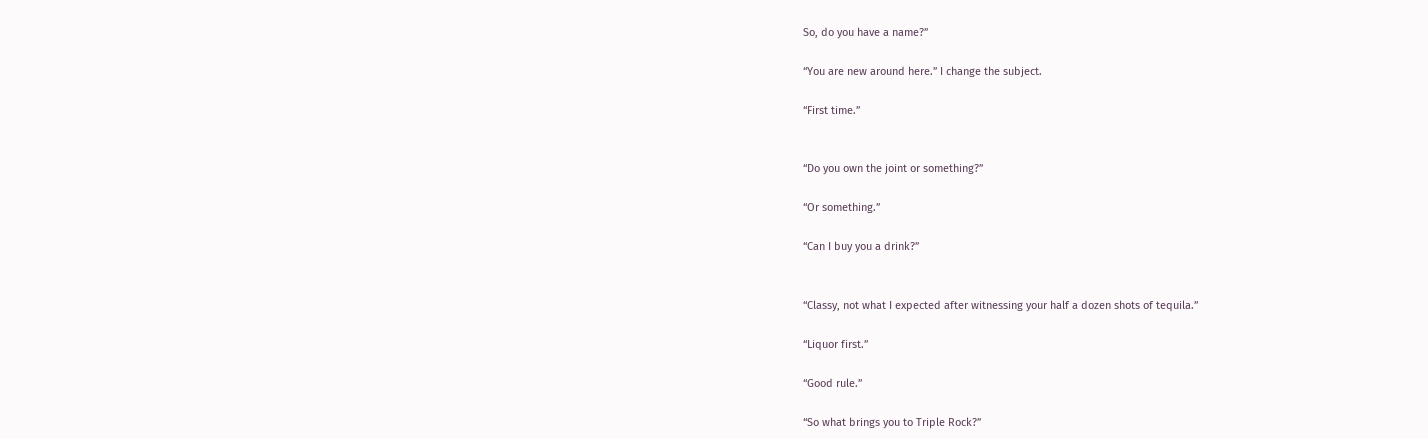So, do you have a name?”

“You are new around here.” I change the subject.

“First time.”


“Do you own the joint or something?”

“Or something.”

“Can I buy you a drink?”


“Classy, not what I expected after witnessing your half a dozen shots of tequila.”

“Liquor first.”

“Good rule.”

“So what brings you to Triple Rock?”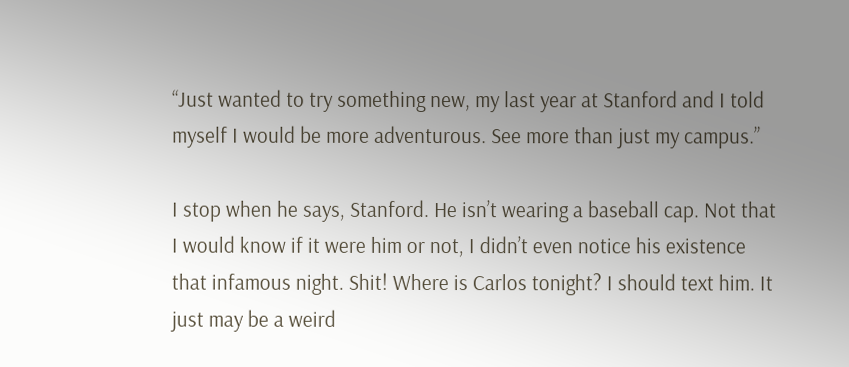“Just wanted to try something new, my last year at Stanford and I told myself I would be more adventurous. See more than just my campus.”

I stop when he says, Stanford. He isn’t wearing a baseball cap. Not that I would know if it were him or not, I didn’t even notice his existence that infamous night. Shit! Where is Carlos tonight? I should text him. It just may be a weird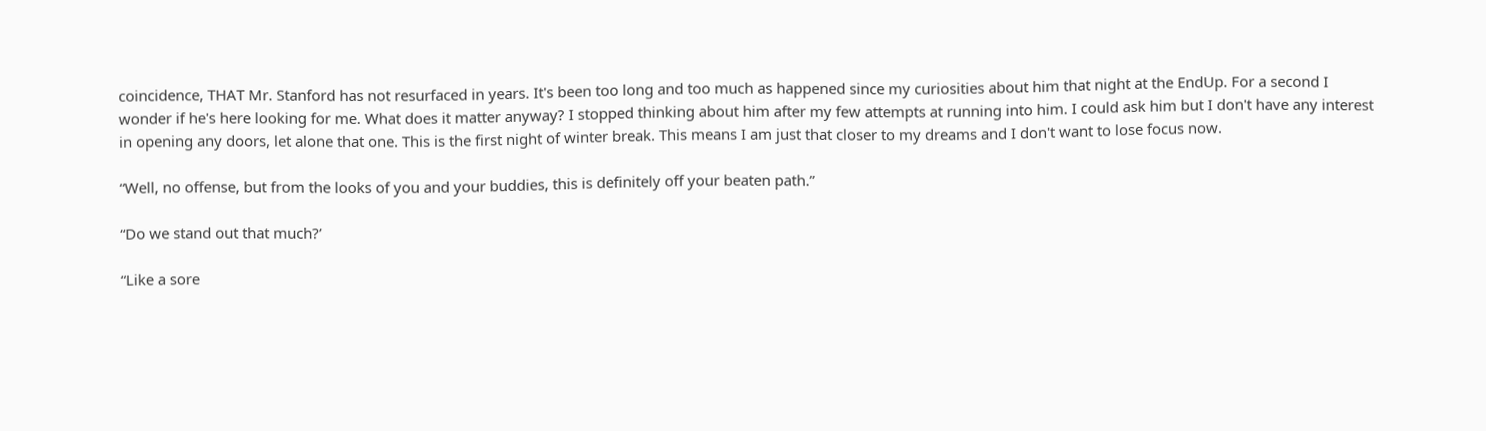coincidence, THAT Mr. Stanford has not resurfaced in years. It's been too long and too much as happened since my curiosities about him that night at the EndUp. For a second I wonder if he's here looking for me. What does it matter anyway? I stopped thinking about him after my few attempts at running into him. I could ask him but I don't have any interest in opening any doors, let alone that one. This is the first night of winter break. This means I am just that closer to my dreams and I don't want to lose focus now.

“Well, no offense, but from the looks of you and your buddies, this is definitely off your beaten path.”

“Do we stand out that much?’

“Like a sore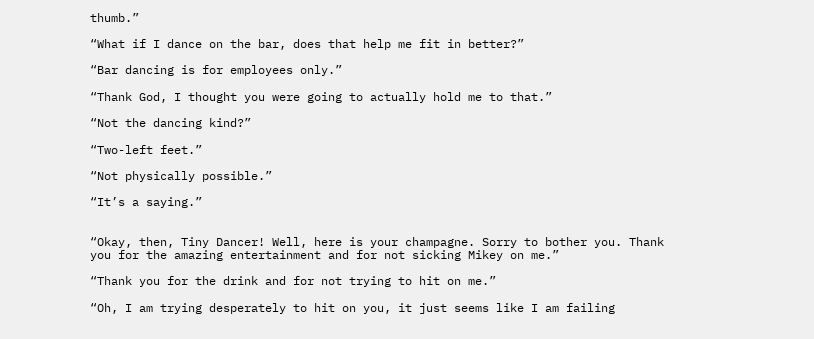thumb.”

“What if I dance on the bar, does that help me fit in better?”

“Bar dancing is for employees only.”

“Thank God, I thought you were going to actually hold me to that.”

“Not the dancing kind?”

“Two-left feet.”

“Not physically possible.”

“It’s a saying.”


“Okay, then, Tiny Dancer! Well, here is your champagne. Sorry to bother you. Thank you for the amazing entertainment and for not sicking Mikey on me.”

“Thank you for the drink and for not trying to hit on me.”

“Oh, I am trying desperately to hit on you, it just seems like I am failing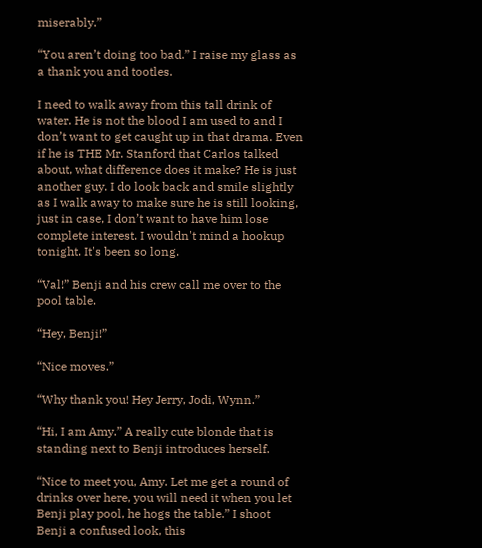miserably.”

“You aren’t doing too bad.” I raise my glass as a thank you and tootles.

I need to walk away from this tall drink of water. He is not the blood I am used to and I don’t want to get caught up in that drama. Even if he is THE Mr. Stanford that Carlos talked about, what difference does it make? He is just another guy. I do look back and smile slightly as I walk away to make sure he is still looking, just in case, I don’t want to have him lose complete interest. I wouldn't mind a hookup tonight. It's been so long.

“Val!” Benji and his crew call me over to the pool table.

“Hey, Benji!”

“Nice moves.”

“Why thank you! Hey Jerry, Jodi, Wynn.”

“Hi, I am Amy.” A really cute blonde that is standing next to Benji introduces herself.

“Nice to meet you, Amy. Let me get a round of drinks over here, you will need it when you let Benji play pool, he hogs the table.” I shoot Benji a confused look, this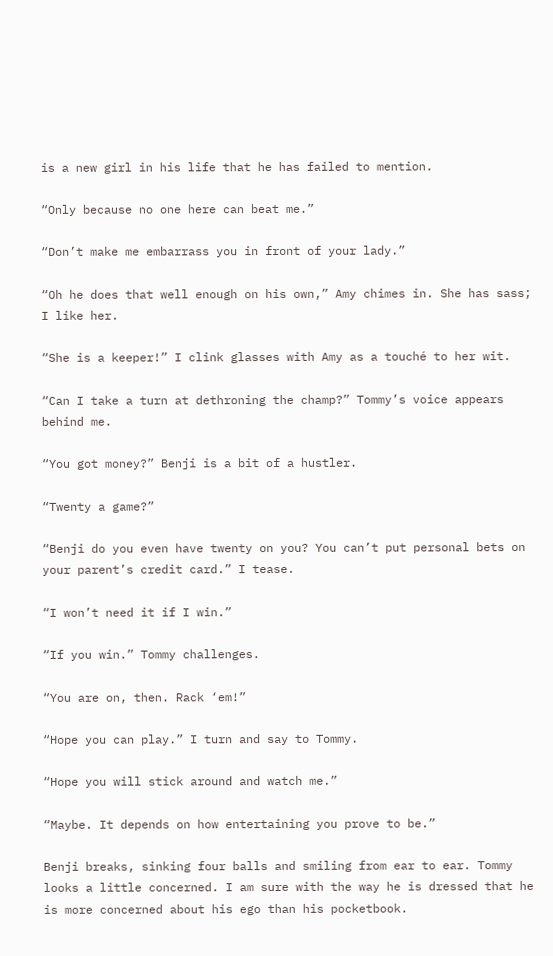is a new girl in his life that he has failed to mention.

“Only because no one here can beat me.”

“Don’t make me embarrass you in front of your lady.”

“Oh he does that well enough on his own,” Amy chimes in. She has sass; I like her.

“She is a keeper!” I clink glasses with Amy as a touché to her wit.

“Can I take a turn at dethroning the champ?” Tommy’s voice appears behind me.

“You got money?” Benji is a bit of a hustler.

“Twenty a game?”

“Benji do you even have twenty on you? You can’t put personal bets on your parent’s credit card.” I tease.

“I won’t need it if I win.”

“If you win.” Tommy challenges.

“You are on, then. Rack ‘em!”

“Hope you can play.” I turn and say to Tommy.

“Hope you will stick around and watch me.”

“Maybe. It depends on how entertaining you prove to be.”

Benji breaks, sinking four balls and smiling from ear to ear. Tommy looks a little concerned. I am sure with the way he is dressed that he is more concerned about his ego than his pocketbook.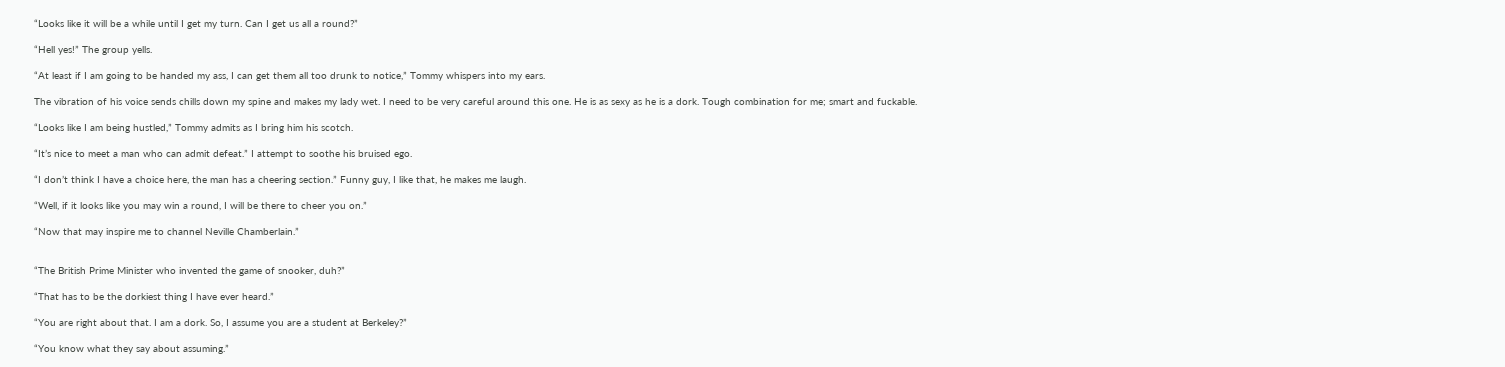“Looks like it will be a while until I get my turn. Can I get us all a round?”

“Hell yes!” The group yells.

“At least if I am going to be handed my ass, I can get them all too drunk to notice,” Tommy whispers into my ears.

The vibration of his voice sends chills down my spine and makes my lady wet. I need to be very careful around this one. He is as sexy as he is a dork. Tough combination for me; smart and fuckable.

“Looks like I am being hustled,” Tommy admits as I bring him his scotch.

“It’s nice to meet a man who can admit defeat.” I attempt to soothe his bruised ego.

“I don’t think I have a choice here, the man has a cheering section.” Funny guy, I like that, he makes me laugh.

“Well, if it looks like you may win a round, I will be there to cheer you on.”

“Now that may inspire me to channel Neville Chamberlain.”


“The British Prime Minister who invented the game of snooker, duh?”

“That has to be the dorkiest thing I have ever heard.”

“You are right about that. I am a dork. So, I assume you are a student at Berkeley?”

“You know what they say about assuming.”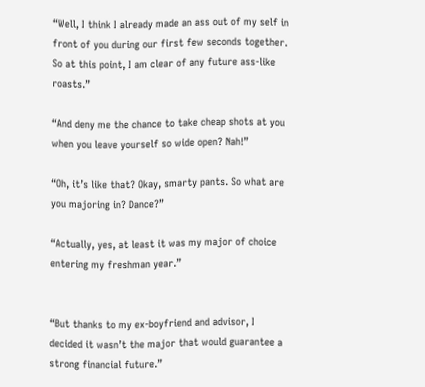“Well, I think I already made an ass out of my self in front of you during our first few seconds together. So at this point, I am clear of any future ass-like roasts.”

“And deny me the chance to take cheap shots at you when you leave yourself so wide open? Nah!”

“Oh, it’s like that? Okay, smarty pants. So what are you majoring in? Dance?”

“Actually, yes, at least it was my major of choice entering my freshman year.”


“But thanks to my ex-boyfriend and advisor, I decided it wasn’t the major that would guarantee a strong financial future.”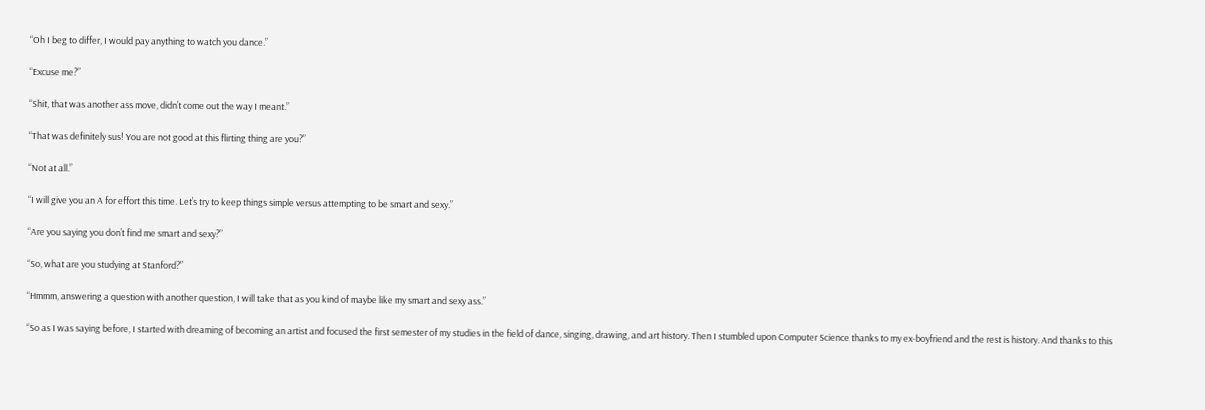“Oh I beg to differ, I would pay anything to watch you dance.”

“Excuse me?”

“Shit, that was another ass move, didn’t come out the way I meant.”

“That was definitely sus! You are not good at this flirting thing are you?”

“Not at all.”

“I will give you an A for effort this time. Let’s try to keep things simple versus attempting to be smart and sexy.”

“Are you saying you don’t find me smart and sexy?”

“So, what are you studying at Stanford?”

“Hmmm, answering a question with another question, I will take that as you kind of maybe like my smart and sexy ass.”

“So as I was saying before, I started with dreaming of becoming an artist and focused the first semester of my studies in the field of dance, singing, drawing, and art history. Then I stumbled upon Computer Science thanks to my ex-boyfriend and the rest is history. And thanks to this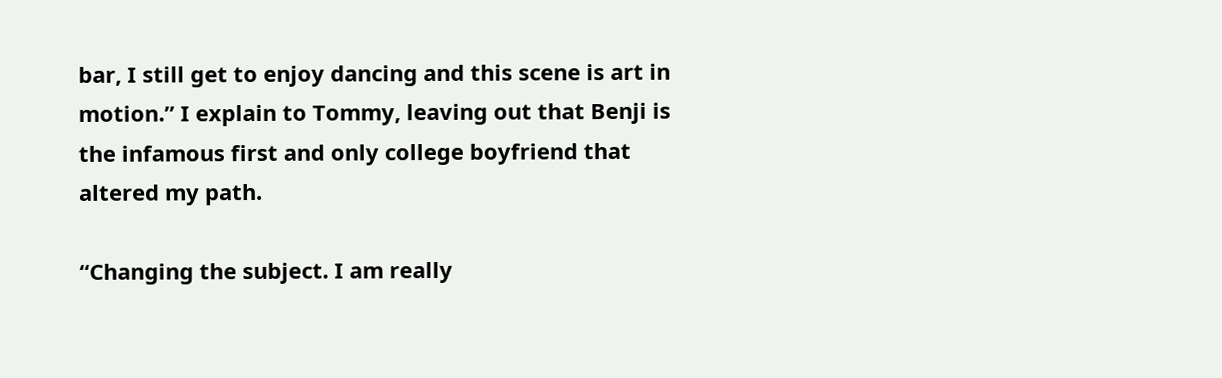bar, I still get to enjoy dancing and this scene is art in motion.” I explain to Tommy, leaving out that Benji is the infamous first and only college boyfriend that altered my path.

“Changing the subject. I am really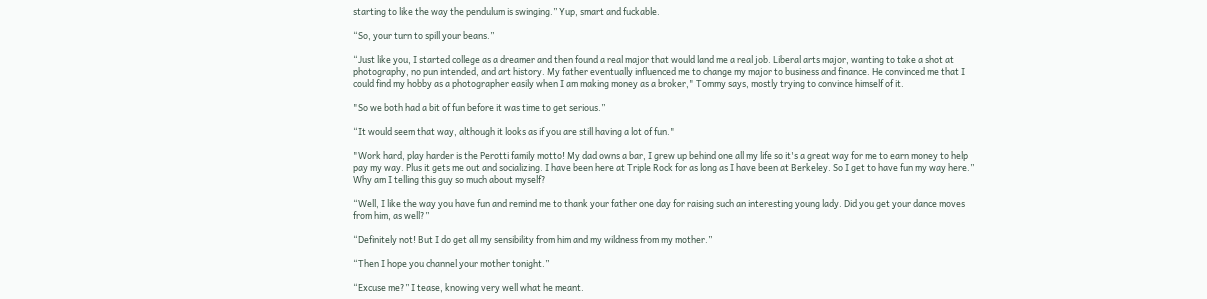starting to like the way the pendulum is swinging.” Yup, smart and fuckable.

“So, your turn to spill your beans.”

“Just like you, I started college as a dreamer and then found a real major that would land me a real job. Liberal arts major, wanting to take a shot at photography, no pun intended, and art history. My father eventually influenced me to change my major to business and finance. He convinced me that I could find my hobby as a photographer easily when I am making money as a broker," Tommy says, mostly trying to convince himself of it.

"So we both had a bit of fun before it was time to get serious.”

“It would seem that way, although it looks as if you are still having a lot of fun."

"Work hard, play harder is the Perotti family motto! My dad owns a bar, I grew up behind one all my life so it's a great way for me to earn money to help pay my way. Plus it gets me out and socializing. I have been here at Triple Rock for as long as I have been at Berkeley. So I get to have fun my way here.” Why am I telling this guy so much about myself?

“Well, I like the way you have fun and remind me to thank your father one day for raising such an interesting young lady. Did you get your dance moves from him, as well?”

“Definitely not! But I do get all my sensibility from him and my wildness from my mother.”

“Then I hope you channel your mother tonight.”

“Excuse me?” I tease, knowing very well what he meant.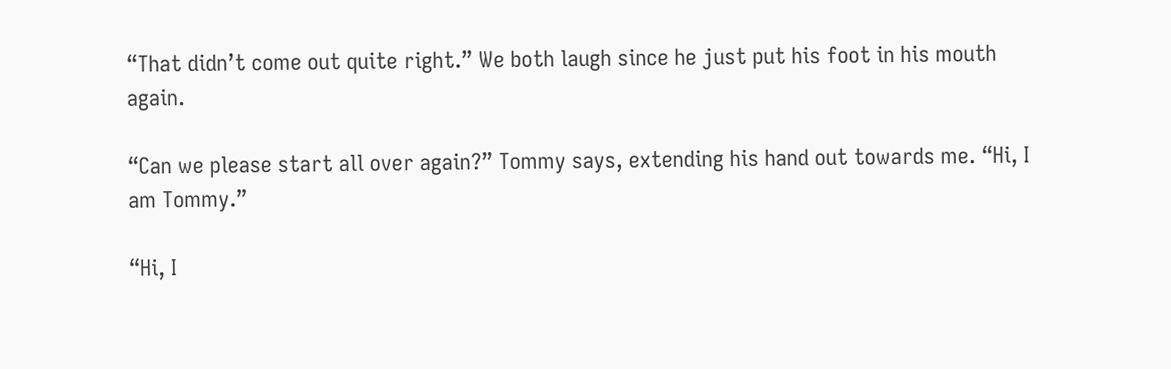“That didn’t come out quite right.” We both laugh since he just put his foot in his mouth again.

“Can we please start all over again?” Tommy says, extending his hand out towards me. “Hi, I am Tommy.”

“Hi, I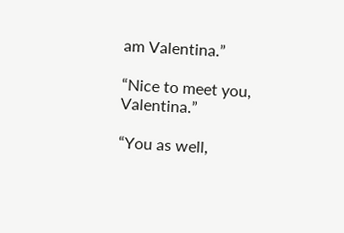am Valentina.”

“Nice to meet you, Valentina.”

“You as well,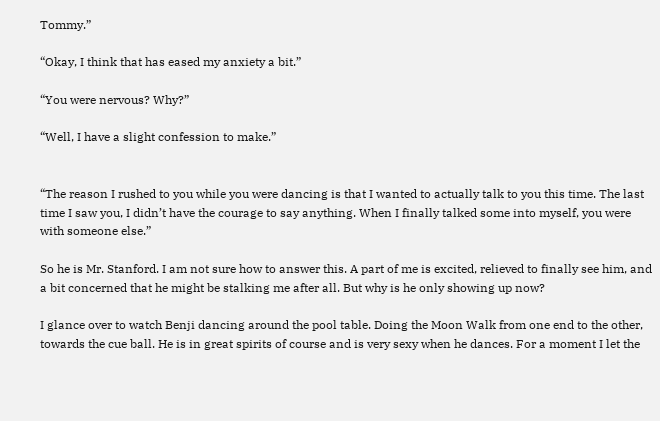Tommy.”

“Okay, I think that has eased my anxiety a bit.”

“You were nervous? Why?”

“Well, I have a slight confession to make.”


“The reason I rushed to you while you were dancing is that I wanted to actually talk to you this time. The last time I saw you, I didn’t have the courage to say anything. When I finally talked some into myself, you were with someone else.”

So he is Mr. Stanford. I am not sure how to answer this. A part of me is excited, relieved to finally see him, and a bit concerned that he might be stalking me after all. But why is he only showing up now?

I glance over to watch Benji dancing around the pool table. Doing the Moon Walk from one end to the other, towards the cue ball. He is in great spirits of course and is very sexy when he dances. For a moment I let the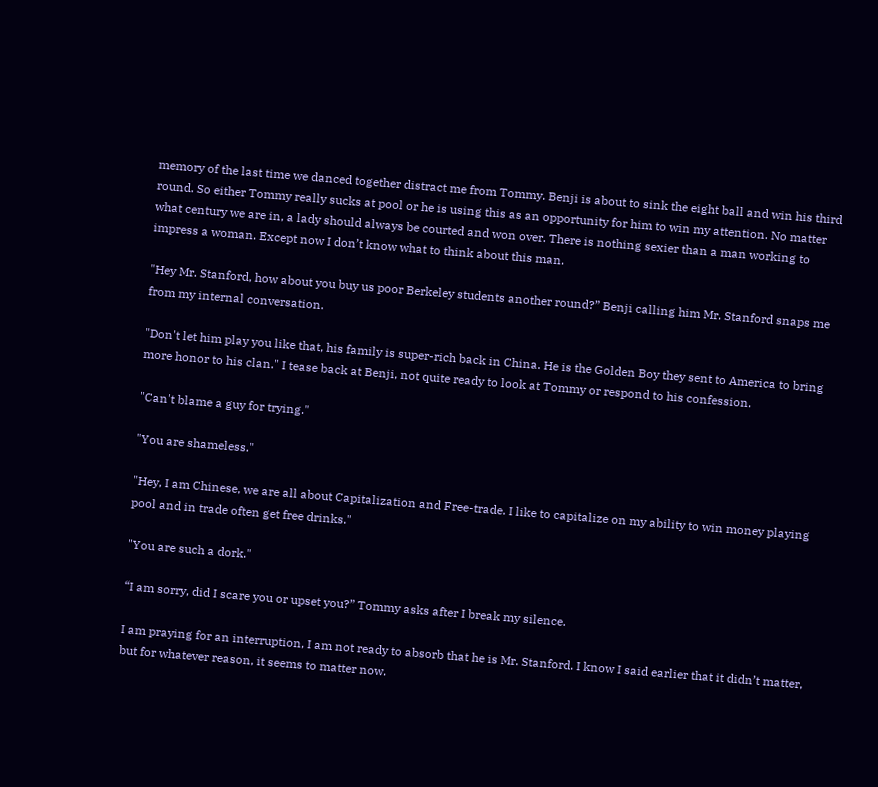memory of the last time we danced together distract me from Tommy. Benji is about to sink the eight ball and win his third round. So either Tommy really sucks at pool or he is using this as an opportunity for him to win my attention. No matter what century we are in, a lady should always be courted and won over. There is nothing sexier than a man working to impress a woman. Except now I don’t know what to think about this man.

"Hey Mr. Stanford, how about you buy us poor Berkeley students another round?” Benji calling him Mr. Stanford snaps me from my internal conversation.

"Don't let him play you like that, his family is super-rich back in China. He is the Golden Boy they sent to America to bring more honor to his clan." I tease back at Benji, not quite ready to look at Tommy or respond to his confession.

"Can't blame a guy for trying."

"You are shameless."

"Hey, I am Chinese, we are all about Capitalization and Free-trade. I like to capitalize on my ability to win money playing pool and in trade often get free drinks."

"You are such a dork."

“I am sorry, did I scare you or upset you?” Tommy asks after I break my silence.

I am praying for an interruption, I am not ready to absorb that he is Mr. Stanford. I know I said earlier that it didn’t matter, but for whatever reason, it seems to matter now.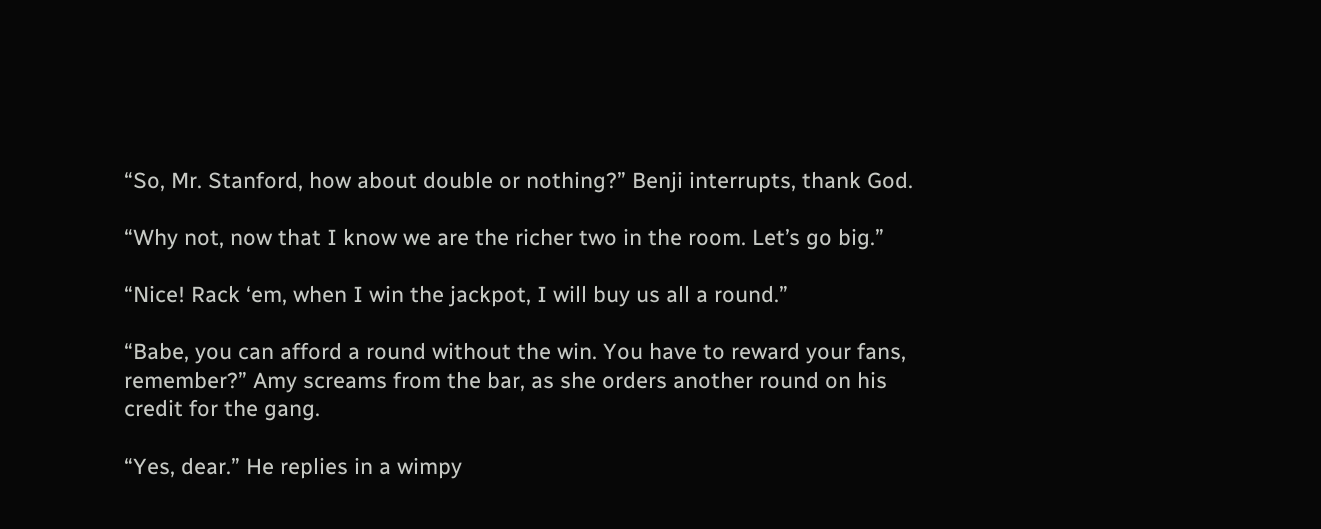“So, Mr. Stanford, how about double or nothing?” Benji interrupts, thank God.

“Why not, now that I know we are the richer two in the room. Let’s go big.”

“Nice! Rack ‘em, when I win the jackpot, I will buy us all a round.”

“Babe, you can afford a round without the win. You have to reward your fans, remember?” Amy screams from the bar, as she orders another round on his credit for the gang.

“Yes, dear.” He replies in a wimpy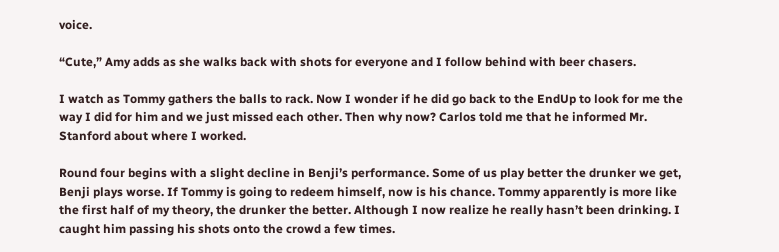voice.

“Cute,” Amy adds as she walks back with shots for everyone and I follow behind with beer chasers.

I watch as Tommy gathers the balls to rack. Now I wonder if he did go back to the EndUp to look for me the way I did for him and we just missed each other. Then why now? Carlos told me that he informed Mr. Stanford about where I worked.

Round four begins with a slight decline in Benji’s performance. Some of us play better the drunker we get, Benji plays worse. If Tommy is going to redeem himself, now is his chance. Tommy apparently is more like the first half of my theory, the drunker the better. Although I now realize he really hasn’t been drinking. I caught him passing his shots onto the crowd a few times.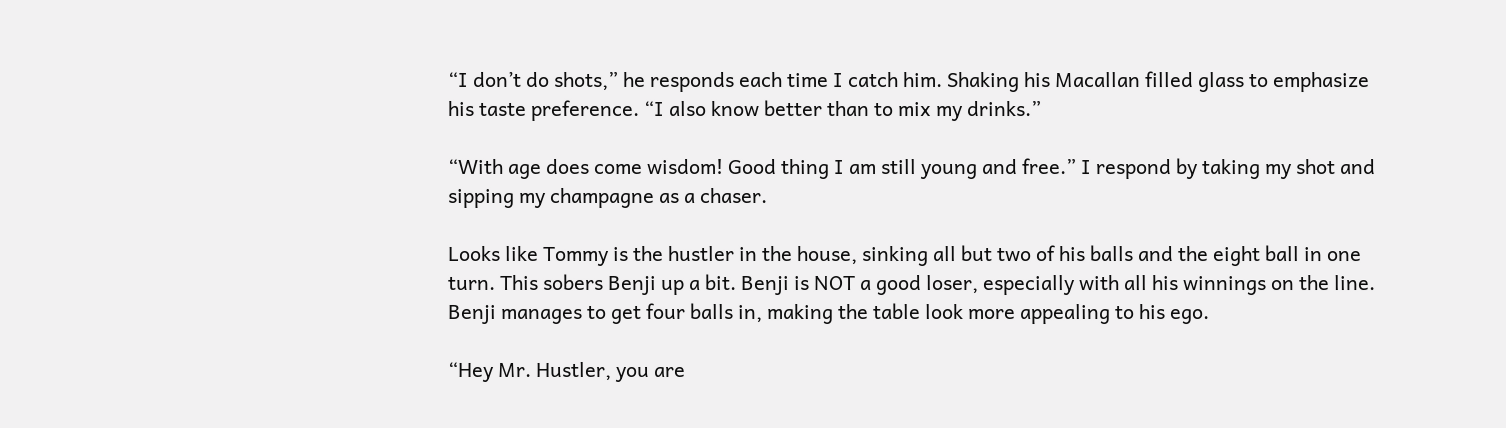“I don’t do shots,” he responds each time I catch him. Shaking his Macallan filled glass to emphasize his taste preference. “I also know better than to mix my drinks.”

“With age does come wisdom! Good thing I am still young and free.” I respond by taking my shot and sipping my champagne as a chaser.

Looks like Tommy is the hustler in the house, sinking all but two of his balls and the eight ball in one turn. This sobers Benji up a bit. Benji is NOT a good loser, especially with all his winnings on the line. Benji manages to get four balls in, making the table look more appealing to his ego.

“Hey Mr. Hustler, you are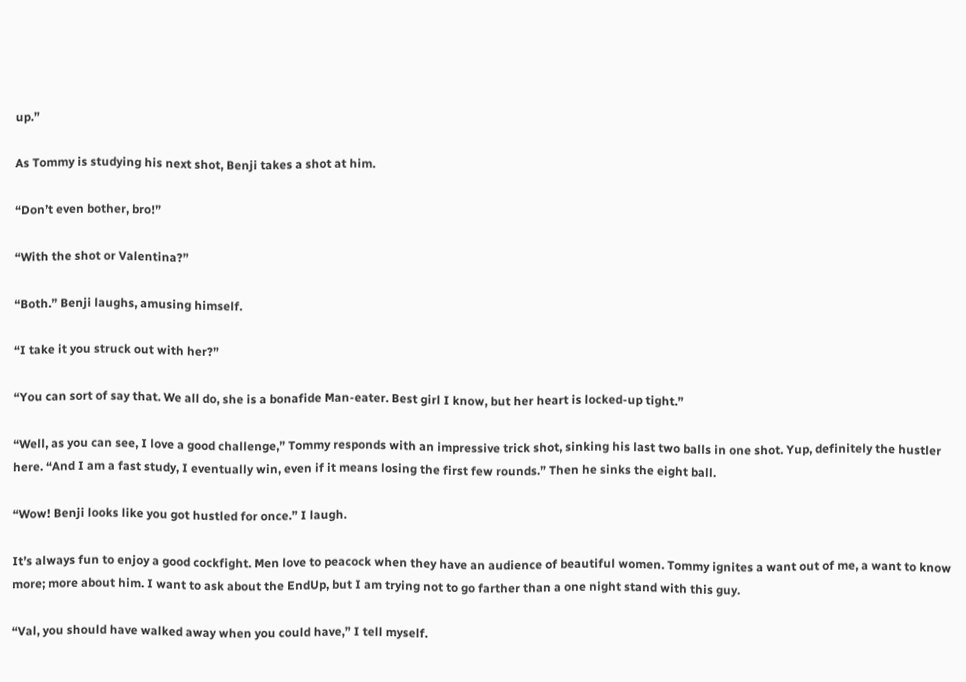up.”

As Tommy is studying his next shot, Benji takes a shot at him.

“Don’t even bother, bro!”

“With the shot or Valentina?”

“Both.” Benji laughs, amusing himself.

“I take it you struck out with her?”

“You can sort of say that. We all do, she is a bonafide Man-eater. Best girl I know, but her heart is locked-up tight.”

“Well, as you can see, I love a good challenge,” Tommy responds with an impressive trick shot, sinking his last two balls in one shot. Yup, definitely the hustler here. “And I am a fast study, I eventually win, even if it means losing the first few rounds.” Then he sinks the eight ball.

“Wow! Benji looks like you got hustled for once.” I laugh.

It’s always fun to enjoy a good cockfight. Men love to peacock when they have an audience of beautiful women. Tommy ignites a want out of me, a want to know more; more about him. I want to ask about the EndUp, but I am trying not to go farther than a one night stand with this guy.

“Val, you should have walked away when you could have,” I tell myself.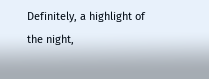Definitely, a highlight of the night,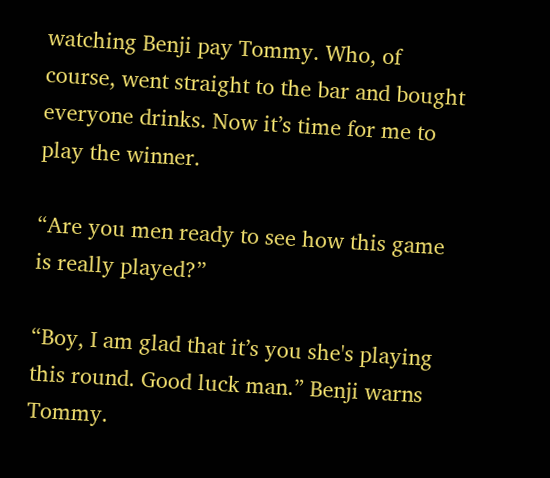watching Benji pay Tommy. Who, of course, went straight to the bar and bought everyone drinks. Now it’s time for me to play the winner.

“Are you men ready to see how this game is really played?”

“Boy, I am glad that it’s you she's playing this round. Good luck man.” Benji warns Tommy.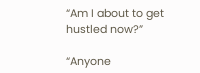“Am I about to get hustled now?”

“Anyone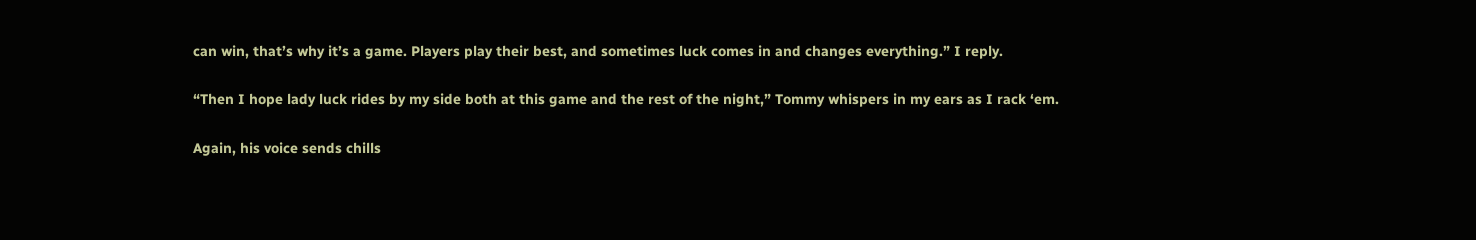can win, that’s why it’s a game. Players play their best, and sometimes luck comes in and changes everything.” I reply.

“Then I hope lady luck rides by my side both at this game and the rest of the night,” Tommy whispers in my ears as I rack ‘em.

Again, his voice sends chills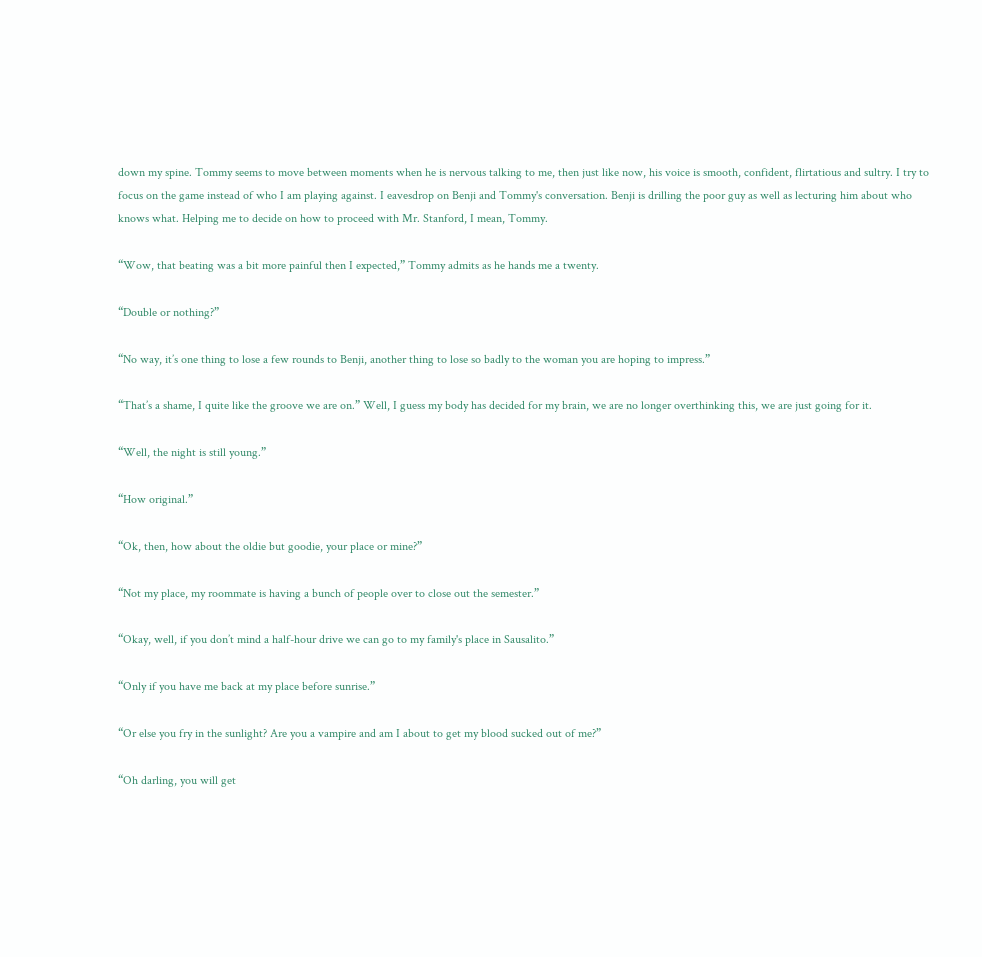down my spine. Tommy seems to move between moments when he is nervous talking to me, then just like now, his voice is smooth, confident, flirtatious and sultry. I try to focus on the game instead of who I am playing against. I eavesdrop on Benji and Tommy's conversation. Benji is drilling the poor guy as well as lecturing him about who knows what. Helping me to decide on how to proceed with Mr. Stanford, I mean, Tommy.

“Wow, that beating was a bit more painful then I expected,” Tommy admits as he hands me a twenty.

“Double or nothing?”

“No way, it’s one thing to lose a few rounds to Benji, another thing to lose so badly to the woman you are hoping to impress.”

“That’s a shame, I quite like the groove we are on.” Well, I guess my body has decided for my brain, we are no longer overthinking this, we are just going for it.

“Well, the night is still young.”

“How original.”

“Ok, then, how about the oldie but goodie, your place or mine?”

“Not my place, my roommate is having a bunch of people over to close out the semester.”

“Okay, well, if you don’t mind a half-hour drive we can go to my family's place in Sausalito.”

“Only if you have me back at my place before sunrise.”

“Or else you fry in the sunlight? Are you a vampire and am I about to get my blood sucked out of me?”

“Oh darling, you will get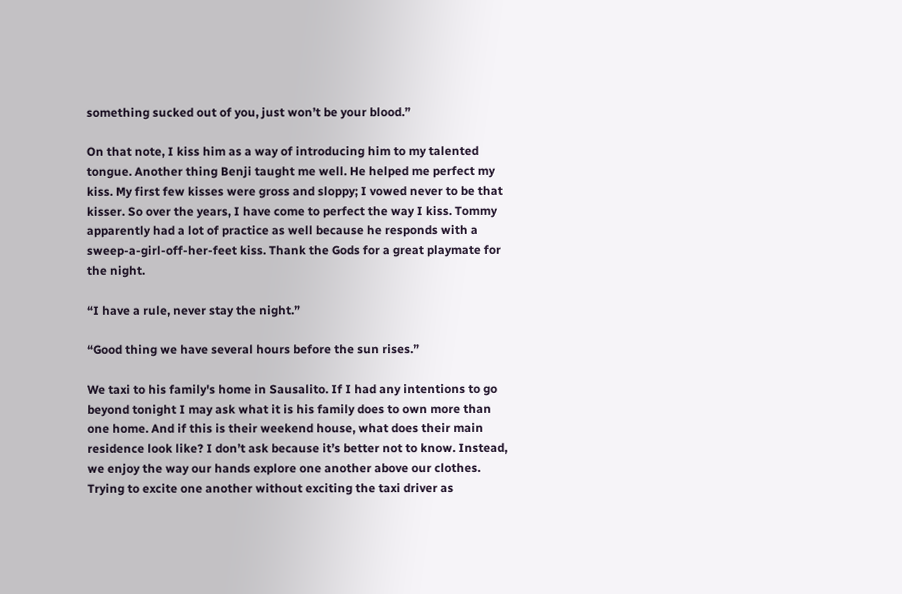something sucked out of you, just won’t be your blood.”

On that note, I kiss him as a way of introducing him to my talented tongue. Another thing Benji taught me well. He helped me perfect my kiss. My first few kisses were gross and sloppy; I vowed never to be that kisser. So over the years, I have come to perfect the way I kiss. Tommy apparently had a lot of practice as well because he responds with a sweep-a-girl-off-her-feet kiss. Thank the Gods for a great playmate for the night.

“I have a rule, never stay the night.”

“Good thing we have several hours before the sun rises.”

We taxi to his family's home in Sausalito. If I had any intentions to go beyond tonight I may ask what it is his family does to own more than one home. And if this is their weekend house, what does their main residence look like? I don’t ask because it’s better not to know. Instead, we enjoy the way our hands explore one another above our clothes. Trying to excite one another without exciting the taxi driver as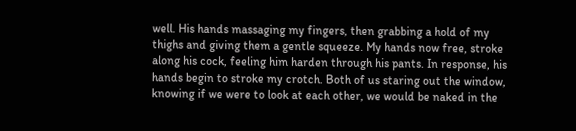well. His hands massaging my fingers, then grabbing a hold of my thighs and giving them a gentle squeeze. My hands now free, stroke along his cock, feeling him harden through his pants. In response, his hands begin to stroke my crotch. Both of us staring out the window, knowing if we were to look at each other, we would be naked in the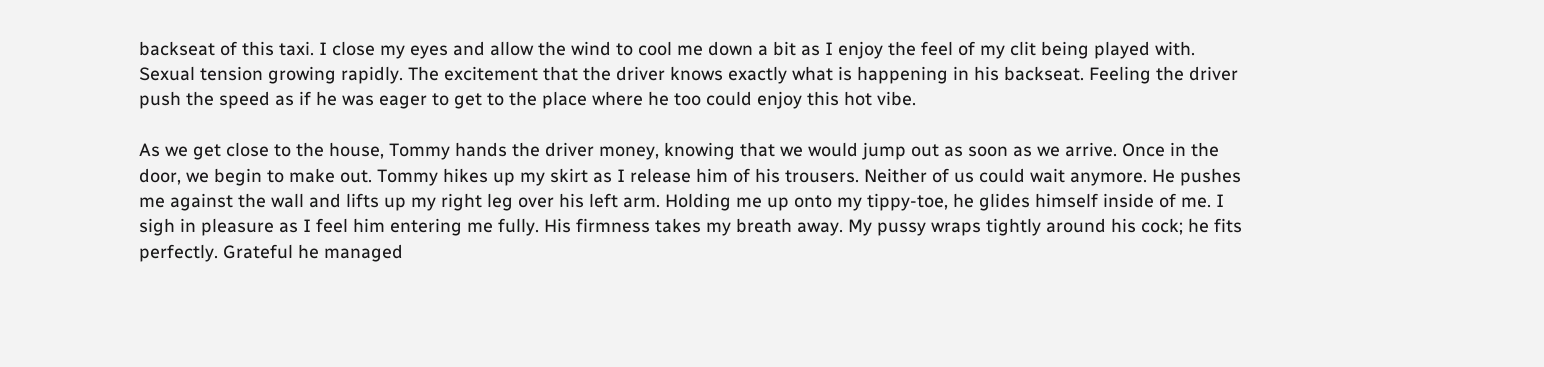backseat of this taxi. I close my eyes and allow the wind to cool me down a bit as I enjoy the feel of my clit being played with. Sexual tension growing rapidly. The excitement that the driver knows exactly what is happening in his backseat. Feeling the driver push the speed as if he was eager to get to the place where he too could enjoy this hot vibe.

As we get close to the house, Tommy hands the driver money, knowing that we would jump out as soon as we arrive. Once in the door, we begin to make out. Tommy hikes up my skirt as I release him of his trousers. Neither of us could wait anymore. He pushes me against the wall and lifts up my right leg over his left arm. Holding me up onto my tippy-toe, he glides himself inside of me. I sigh in pleasure as I feel him entering me fully. His firmness takes my breath away. My pussy wraps tightly around his cock; he fits perfectly. Grateful he managed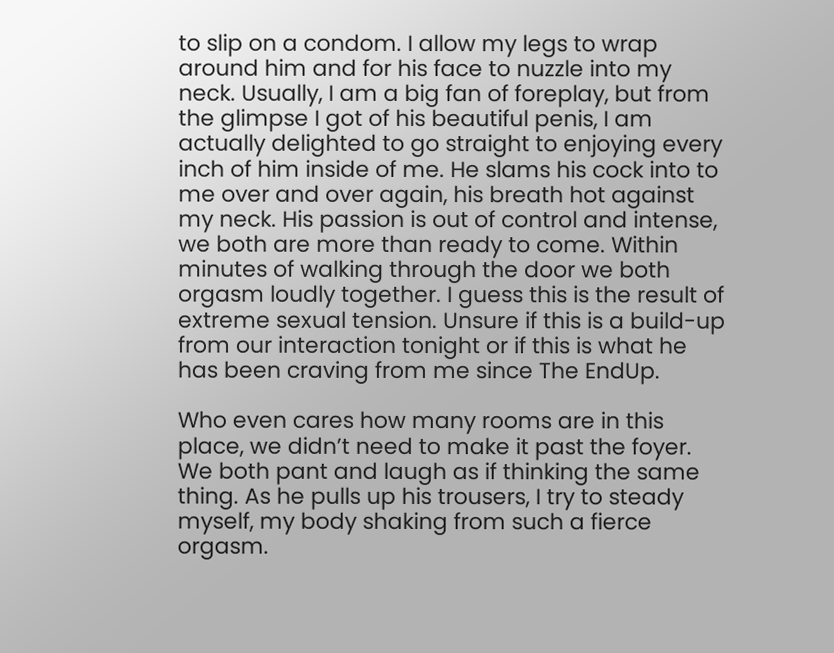to slip on a condom. I allow my legs to wrap around him and for his face to nuzzle into my neck. Usually, I am a big fan of foreplay, but from the glimpse I got of his beautiful penis, I am actually delighted to go straight to enjoying every inch of him inside of me. He slams his cock into to me over and over again, his breath hot against my neck. His passion is out of control and intense, we both are more than ready to come. Within minutes of walking through the door we both orgasm loudly together. I guess this is the result of extreme sexual tension. Unsure if this is a build-up from our interaction tonight or if this is what he has been craving from me since The EndUp.

Who even cares how many rooms are in this place, we didn’t need to make it past the foyer. We both pant and laugh as if thinking the same thing. As he pulls up his trousers, I try to steady myself, my body shaking from such a fierce orgasm.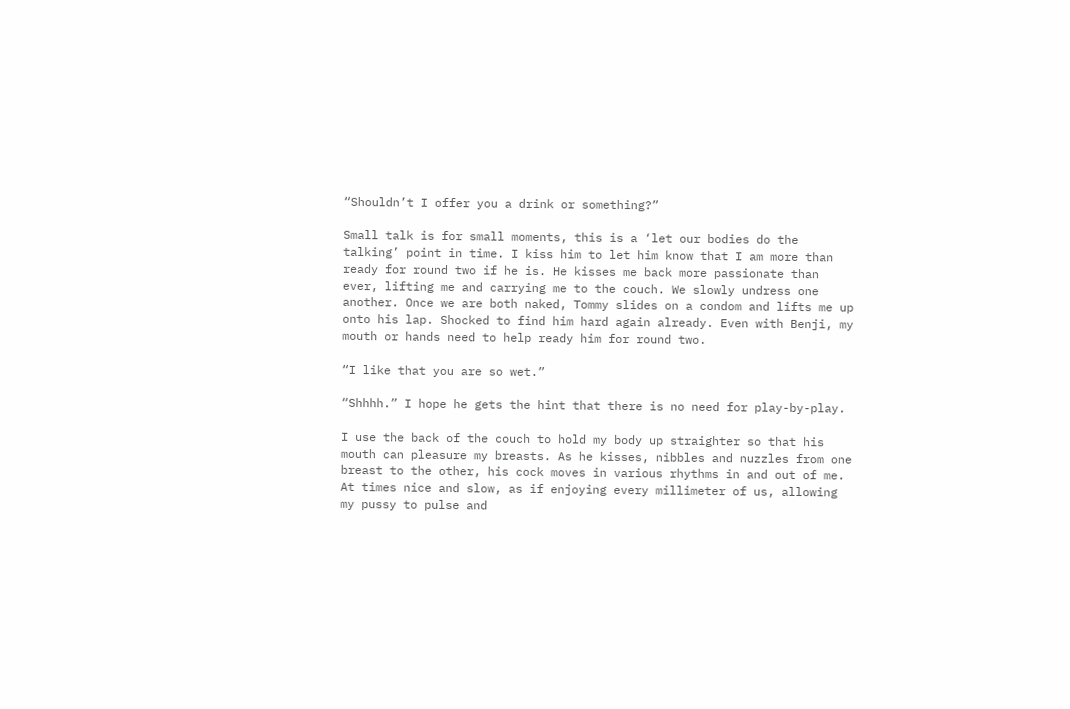“Shouldn’t I offer you a drink or something?”

Small talk is for small moments, this is a ‘let our bodies do the talking’ point in time. I kiss him to let him know that I am more than ready for round two if he is. He kisses me back more passionate than ever, lifting me and carrying me to the couch. We slowly undress one another. Once we are both naked, Tommy slides on a condom and lifts me up onto his lap. Shocked to find him hard again already. Even with Benji, my mouth or hands need to help ready him for round two.

“I like that you are so wet.”

“Shhhh.” I hope he gets the hint that there is no need for play-by-play.

I use the back of the couch to hold my body up straighter so that his mouth can pleasure my breasts. As he kisses, nibbles and nuzzles from one breast to the other, his cock moves in various rhythms in and out of me. At times nice and slow, as if enjoying every millimeter of us, allowing my pussy to pulse and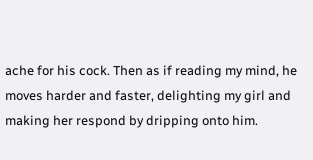ache for his cock. Then as if reading my mind, he moves harder and faster, delighting my girl and making her respond by dripping onto him.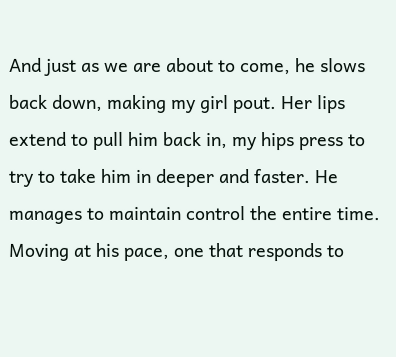And just as we are about to come, he slows back down, making my girl pout. Her lips extend to pull him back in, my hips press to try to take him in deeper and faster. He manages to maintain control the entire time. Moving at his pace, one that responds to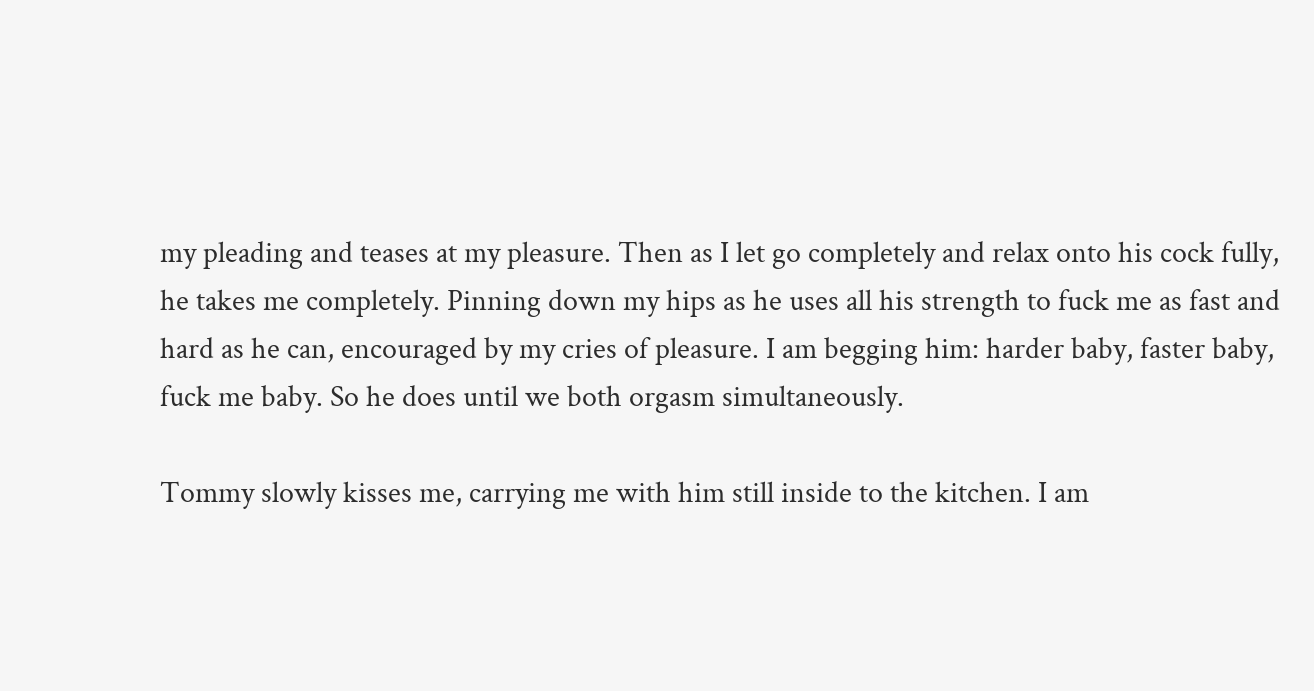my pleading and teases at my pleasure. Then as I let go completely and relax onto his cock fully, he takes me completely. Pinning down my hips as he uses all his strength to fuck me as fast and hard as he can, encouraged by my cries of pleasure. I am begging him: harder baby, faster baby, fuck me baby. So he does until we both orgasm simultaneously.

Tommy slowly kisses me, carrying me with him still inside to the kitchen. I am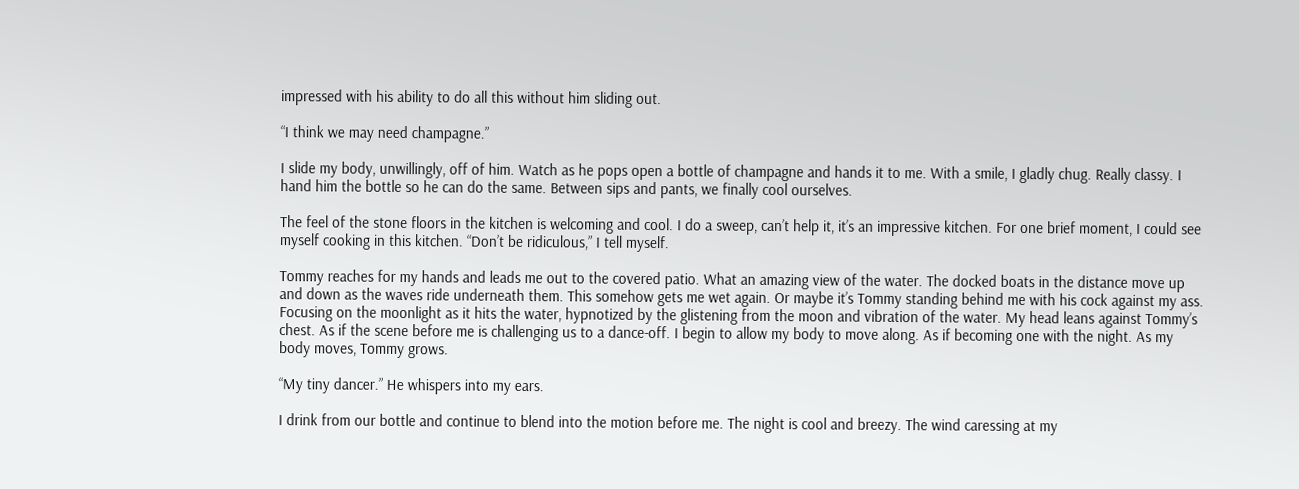impressed with his ability to do all this without him sliding out.

“I think we may need champagne.”

I slide my body, unwillingly, off of him. Watch as he pops open a bottle of champagne and hands it to me. With a smile, I gladly chug. Really classy. I hand him the bottle so he can do the same. Between sips and pants, we finally cool ourselves.

The feel of the stone floors in the kitchen is welcoming and cool. I do a sweep, can’t help it, it’s an impressive kitchen. For one brief moment, I could see myself cooking in this kitchen. “Don’t be ridiculous,” I tell myself.

Tommy reaches for my hands and leads me out to the covered patio. What an amazing view of the water. The docked boats in the distance move up and down as the waves ride underneath them. This somehow gets me wet again. Or maybe it’s Tommy standing behind me with his cock against my ass. Focusing on the moonlight as it hits the water, hypnotized by the glistening from the moon and vibration of the water. My head leans against Tommy’s chest. As if the scene before me is challenging us to a dance-off. I begin to allow my body to move along. As if becoming one with the night. As my body moves, Tommy grows.

“My tiny dancer.” He whispers into my ears.

I drink from our bottle and continue to blend into the motion before me. The night is cool and breezy. The wind caressing at my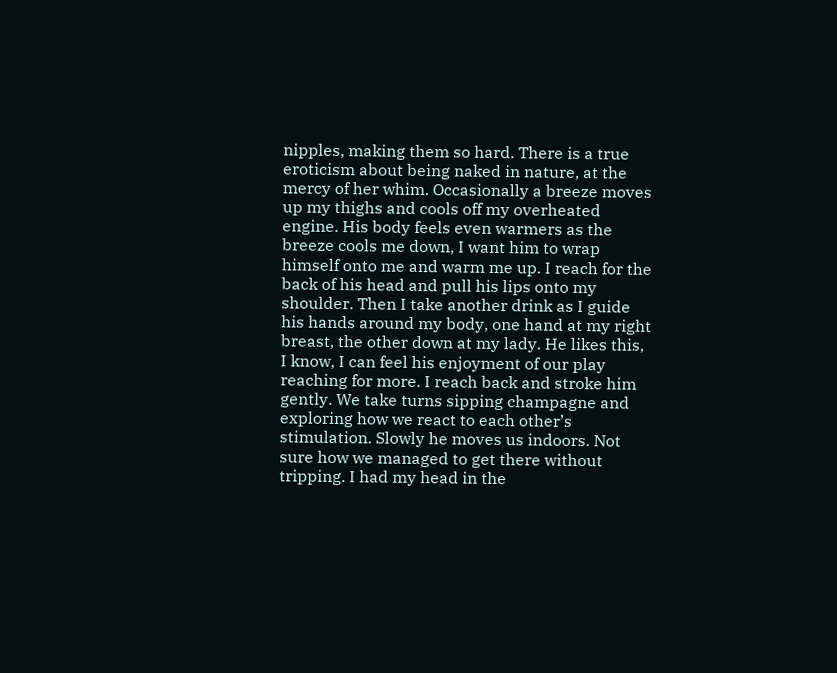nipples, making them so hard. There is a true eroticism about being naked in nature, at the mercy of her whim. Occasionally a breeze moves up my thighs and cools off my overheated engine. His body feels even warmers as the breeze cools me down, I want him to wrap himself onto me and warm me up. I reach for the back of his head and pull his lips onto my shoulder. Then I take another drink as I guide his hands around my body, one hand at my right breast, the other down at my lady. He likes this, I know, I can feel his enjoyment of our play reaching for more. I reach back and stroke him gently. We take turns sipping champagne and exploring how we react to each other’s stimulation. Slowly he moves us indoors. Not sure how we managed to get there without tripping. I had my head in the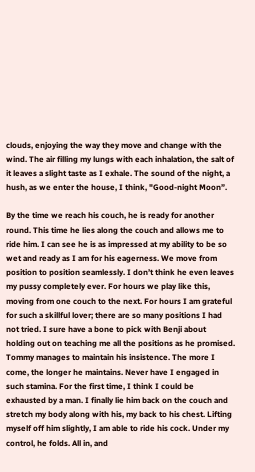clouds, enjoying the way they move and change with the wind. The air filling my lungs with each inhalation, the salt of it leaves a slight taste as I exhale. The sound of the night, a hush, as we enter the house, I think, "Good-night Moon”.

By the time we reach his couch, he is ready for another round. This time he lies along the couch and allows me to ride him. I can see he is as impressed at my ability to be so wet and ready as I am for his eagerness. We move from position to position seamlessly. I don’t think he even leaves my pussy completely ever. For hours we play like this, moving from one couch to the next. For hours I am grateful for such a skillful lover; there are so many positions I had not tried. I sure have a bone to pick with Benji about holding out on teaching me all the positions as he promised. Tommy manages to maintain his insistence. The more I come, the longer he maintains. Never have I engaged in such stamina. For the first time, I think I could be exhausted by a man. I finally lie him back on the couch and stretch my body along with his, my back to his chest. Lifting myself off him slightly, I am able to ride his cock. Under my control, he folds. All in, and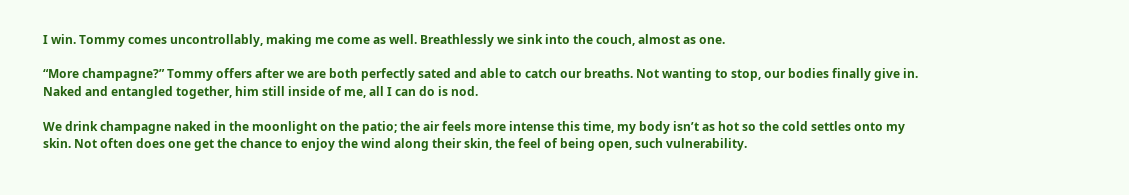I win. Tommy comes uncontrollably, making me come as well. Breathlessly we sink into the couch, almost as one.

“More champagne?” Tommy offers after we are both perfectly sated and able to catch our breaths. Not wanting to stop, our bodies finally give in. Naked and entangled together, him still inside of me, all I can do is nod.

We drink champagne naked in the moonlight on the patio; the air feels more intense this time, my body isn’t as hot so the cold settles onto my skin. Not often does one get the chance to enjoy the wind along their skin, the feel of being open, such vulnerability.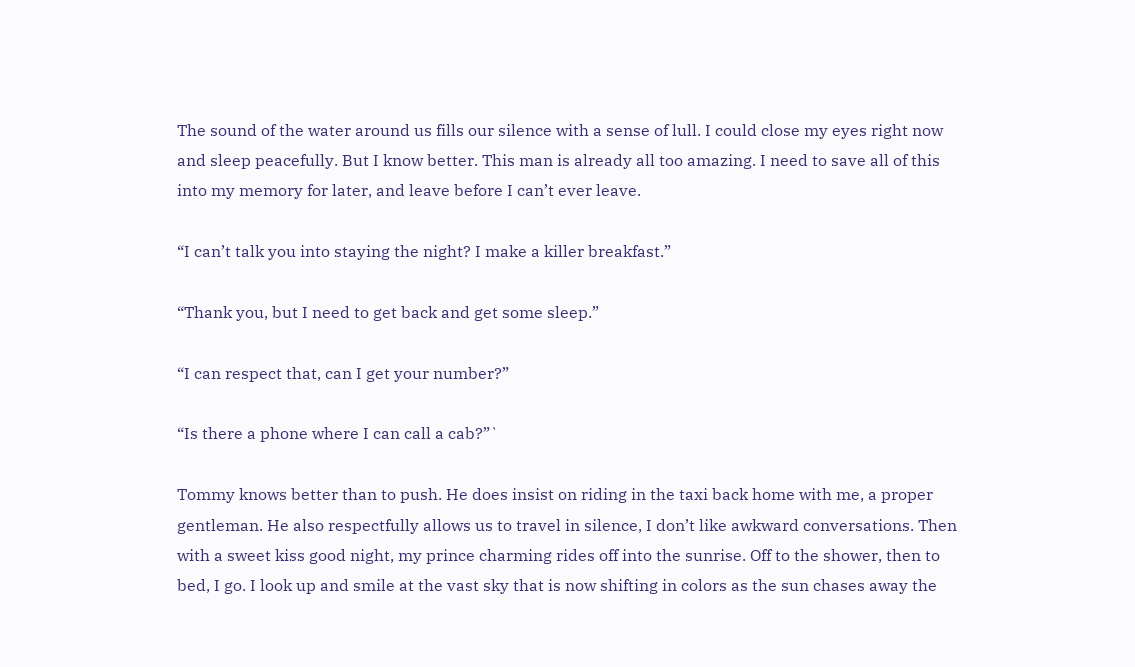The sound of the water around us fills our silence with a sense of lull. I could close my eyes right now and sleep peacefully. But I know better. This man is already all too amazing. I need to save all of this into my memory for later, and leave before I can’t ever leave.

“I can’t talk you into staying the night? I make a killer breakfast.”

“Thank you, but I need to get back and get some sleep.”

“I can respect that, can I get your number?”

“Is there a phone where I can call a cab?”`

Tommy knows better than to push. He does insist on riding in the taxi back home with me, a proper gentleman. He also respectfully allows us to travel in silence, I don’t like awkward conversations. Then with a sweet kiss good night, my prince charming rides off into the sunrise. Off to the shower, then to bed, I go. I look up and smile at the vast sky that is now shifting in colors as the sun chases away the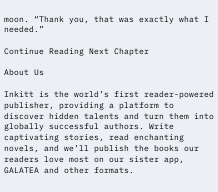moon. “Thank you, that was exactly what I needed.”

Continue Reading Next Chapter

About Us

Inkitt is the world’s first reader-powered publisher, providing a platform to discover hidden talents and turn them into globally successful authors. Write captivating stories, read enchanting novels, and we’ll publish the books our readers love most on our sister app, GALATEA and other formats.